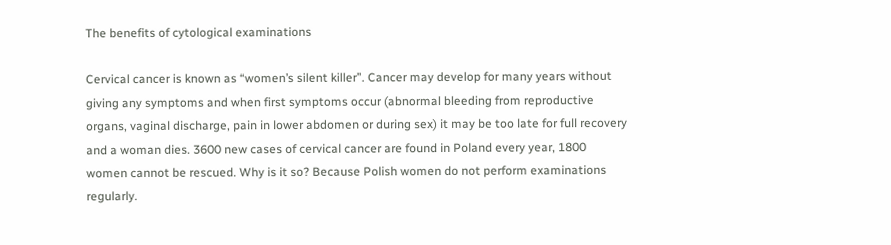The benefits of cytological examinations

Cervical cancer is known as “women’s silent killer”. Cancer may develop for many years without giving any symptoms and when first symptoms occur (abnormal bleeding from reproductive organs, vaginal discharge, pain in lower abdomen or during sex) it may be too late for full recovery and a woman dies. 3600 new cases of cervical cancer are found in Poland every year, 1800 women cannot be rescued. Why is it so? Because Polish women do not perform examinations regularly.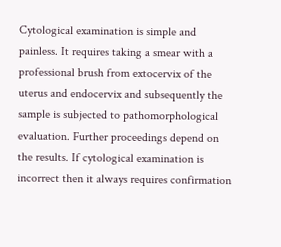Cytological examination is simple and painless. It requires taking a smear with a professional brush from extocervix of the uterus and endocervix and subsequently the sample is subjected to pathomorphological evaluation. Further proceedings depend on the results. If cytological examination is incorrect then it always requires confirmation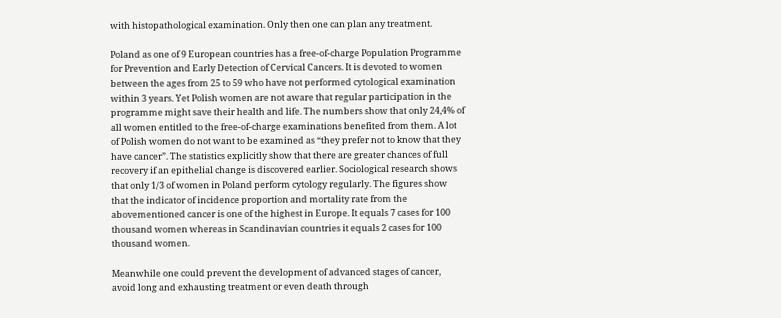with histopathological examination. Only then one can plan any treatment.

Poland as one of 9 European countries has a free-of-charge Population Programme for Prevention and Early Detection of Cervical Cancers. It is devoted to women between the ages from 25 to 59 who have not performed cytological examination within 3 years. Yet Polish women are not aware that regular participation in the programme might save their health and life. The numbers show that only 24,4% of all women entitled to the free-of-charge examinations benefited from them. A lot of Polish women do not want to be examined as “they prefer not to know that they have cancer”. The statistics explicitly show that there are greater chances of full recovery if an epithelial change is discovered earlier. Sociological research shows that only 1/3 of women in Poland perform cytology regularly. The figures show that the indicator of incidence proportion and mortality rate from the abovementioned cancer is one of the highest in Europe. It equals 7 cases for 100 thousand women whereas in Scandinavian countries it equals 2 cases for 100 thousand women.

Meanwhile one could prevent the development of advanced stages of cancer, avoid long and exhausting treatment or even death through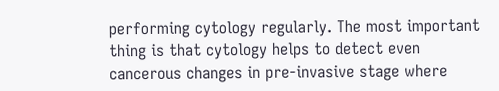performing cytology regularly. The most important thing is that cytology helps to detect even cancerous changes in pre-invasive stage where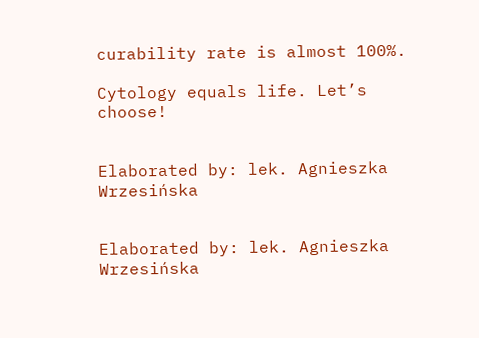curability rate is almost 100%.

Cytology equals life. Let’s choose!


Elaborated by: lek. Agnieszka Wrzesińska


Elaborated by: lek. Agnieszka Wrzesińska